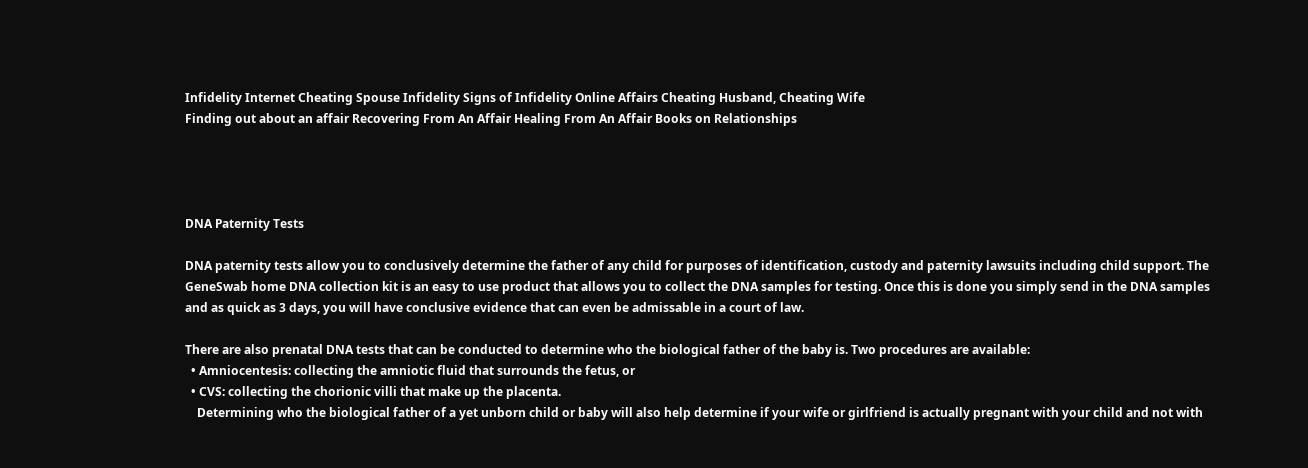Infidelity Internet Cheating Spouse Infidelity Signs of Infidelity Online Affairs Cheating Husband, Cheating Wife
Finding out about an affair Recovering From An Affair Healing From An Affair Books on Relationships




DNA Paternity Tests

DNA paternity tests allow you to conclusively determine the father of any child for purposes of identification, custody and paternity lawsuits including child support. The GeneSwab home DNA collection kit is an easy to use product that allows you to collect the DNA samples for testing. Once this is done you simply send in the DNA samples and as quick as 3 days, you will have conclusive evidence that can even be admissable in a court of law.

There are also prenatal DNA tests that can be conducted to determine who the biological father of the baby is. Two procedures are available:
  • Amniocentesis: collecting the amniotic fluid that surrounds the fetus, or
  • CVS: collecting the chorionic villi that make up the placenta.
    Determining who the biological father of a yet unborn child or baby will also help determine if your wife or girlfriend is actually pregnant with your child and not with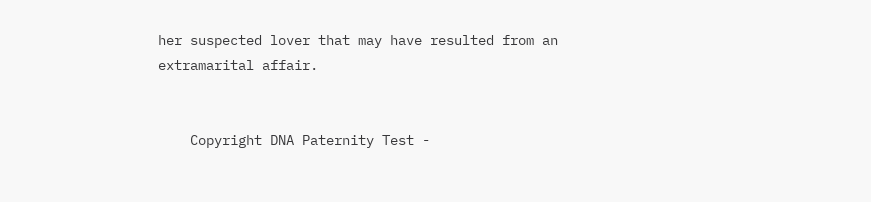her suspected lover that may have resulted from an extramarital affair.


    Copyright DNA Paternity Test -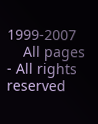1999-2007
    All pages - All rights reserved